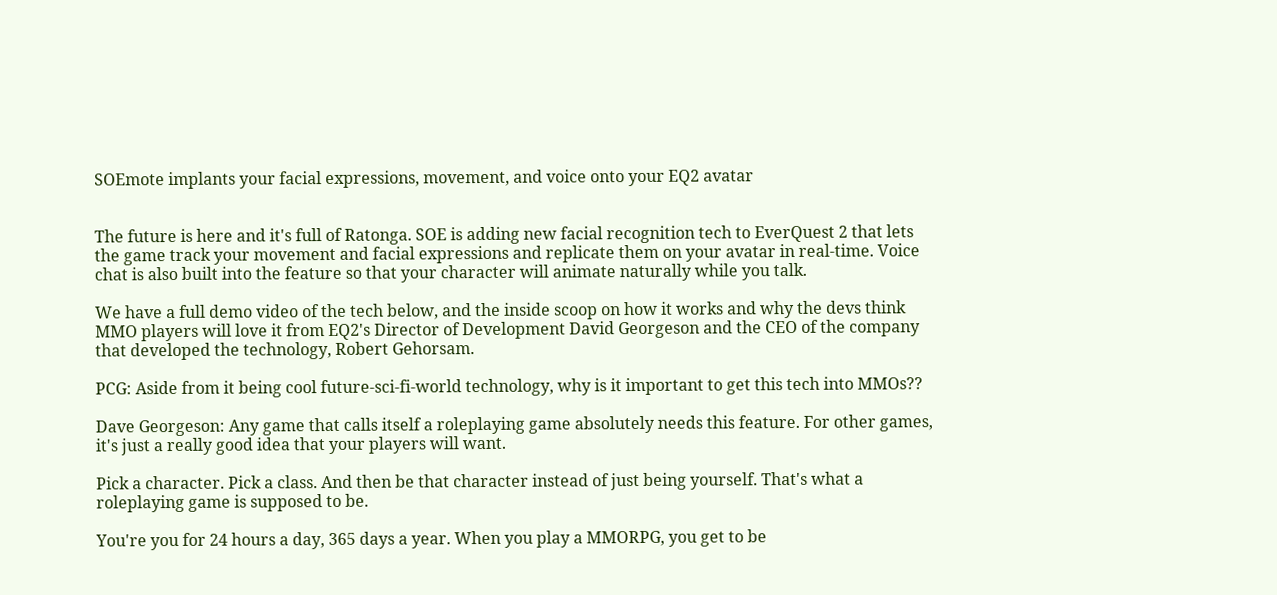SOEmote implants your facial expressions, movement, and voice onto your EQ2 avatar


The future is here and it's full of Ratonga. SOE is adding new facial recognition tech to EverQuest 2 that lets the game track your movement and facial expressions and replicate them on your avatar in real-time. Voice chat is also built into the feature so that your character will animate naturally while you talk.

We have a full demo video of the tech below, and the inside scoop on how it works and why the devs think MMO players will love it from EQ2's Director of Development David Georgeson and the CEO of the company that developed the technology, Robert Gehorsam.

PCG: Aside from it being cool future-sci-fi-world technology, why is it important to get this tech into MMOs??

Dave Georgeson: Any game that calls itself a roleplaying game absolutely needs this feature. For other games, it's just a really good idea that your players will want.

Pick a character. Pick a class. And then be that character instead of just being yourself. That's what a roleplaying game is supposed to be.

You're you for 24 hours a day, 365 days a year. When you play a MMORPG, you get to be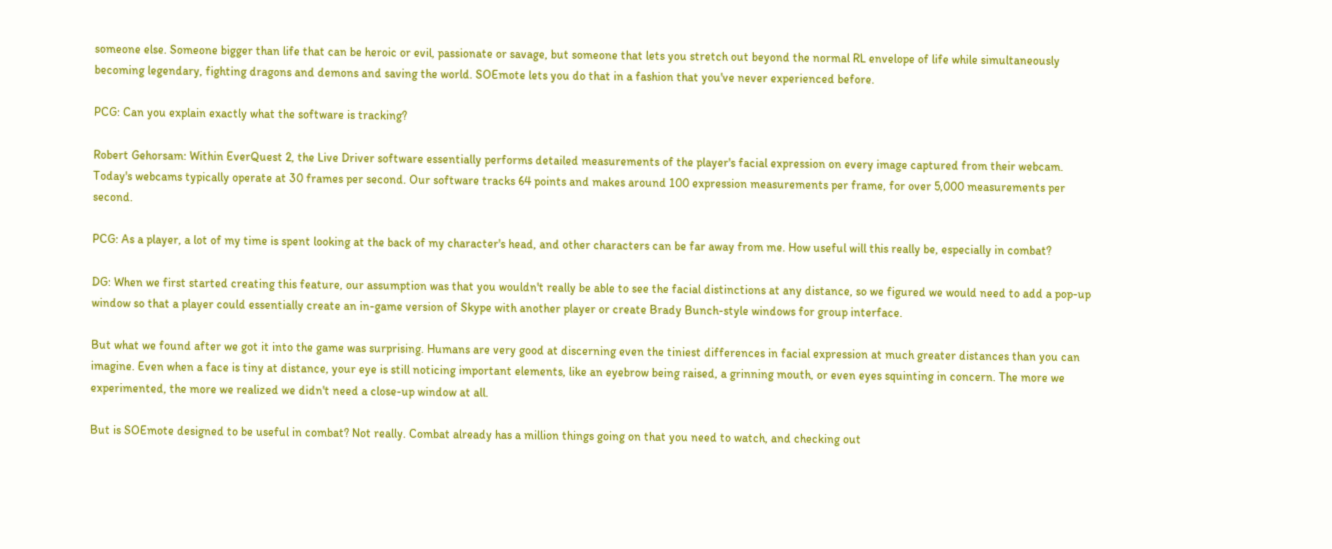someone else. Someone bigger than life that can be heroic or evil, passionate or savage, but someone that lets you stretch out beyond the normal RL envelope of life while simultaneously becoming legendary, fighting dragons and demons and saving the world. SOEmote lets you do that in a fashion that you've never experienced before.

PCG: Can you explain exactly what the software is tracking?

Robert Gehorsam: Within EverQuest 2, the Live Driver software essentially performs detailed measurements of the player's facial expression on every image captured from their webcam. Today's webcams typically operate at 30 frames per second. Our software tracks 64 points and makes around 100 expression measurements per frame, for over 5,000 measurements per second.

PCG: As a player, a lot of my time is spent looking at the back of my character's head, and other characters can be far away from me. How useful will this really be, especially in combat?

DG: When we first started creating this feature, our assumption was that you wouldn't really be able to see the facial distinctions at any distance, so we figured we would need to add a pop-up window so that a player could essentially create an in-game version of Skype with another player or create Brady Bunch-style windows for group interface.

But what we found after we got it into the game was surprising. Humans are very good at discerning even the tiniest differences in facial expression at much greater distances than you can imagine. Even when a face is tiny at distance, your eye is still noticing important elements, like an eyebrow being raised, a grinning mouth, or even eyes squinting in concern. The more we experimented, the more we realized we didn't need a close-up window at all.

But is SOEmote designed to be useful in combat? Not really. Combat already has a million things going on that you need to watch, and checking out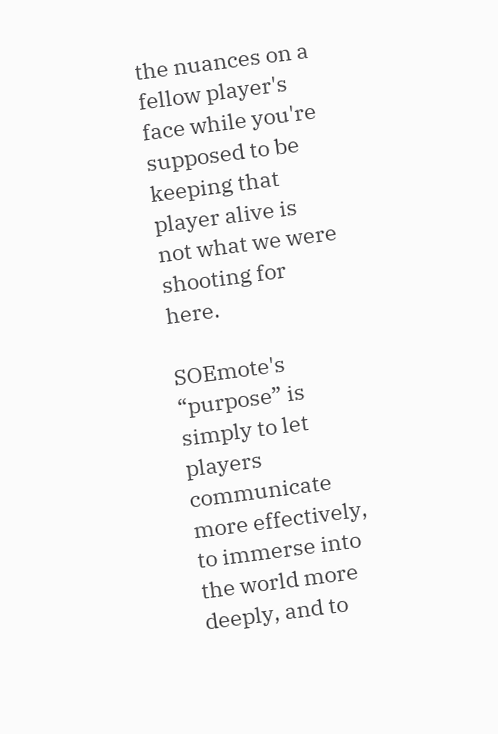the nuances on a fellow player's face while you're supposed to be keeping that player alive is not what we were shooting for here.

SOEmote's “purpose” is simply to let players communicate more effectively, to immerse into the world more deeply, and to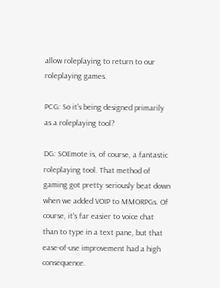allow roleplaying to return to our roleplaying games.

PCG: So it's being designed primarily as a roleplaying tool?

DG: SOEmote is, of course, a fantastic roleplaying tool. That method of gaming got pretty seriously beat down when we added VOIP to MMORPGs. Of course, it's far easier to voice chat than to type in a text pane, but that ease-of-use improvement had a high consequence.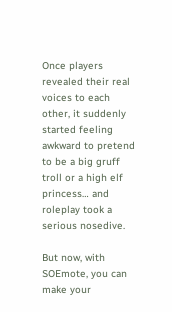Once players revealed their real voices to each other, it suddenly started feeling awkward to pretend to be a big gruff troll or a high elf princess… and roleplay took a serious nosedive.

But now, with SOEmote, you can make your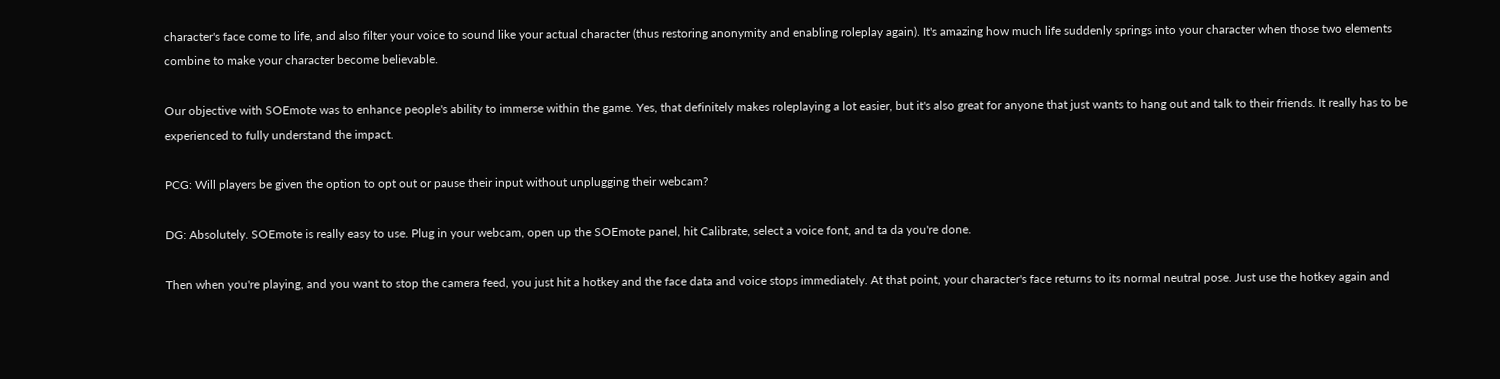character's face come to life, and also filter your voice to sound like your actual character (thus restoring anonymity and enabling roleplay again). It's amazing how much life suddenly springs into your character when those two elements combine to make your character become believable.

Our objective with SOEmote was to enhance people's ability to immerse within the game. Yes, that definitely makes roleplaying a lot easier, but it's also great for anyone that just wants to hang out and talk to their friends. It really has to be experienced to fully understand the impact.

PCG: Will players be given the option to opt out or pause their input without unplugging their webcam?

DG: Absolutely. SOEmote is really easy to use. Plug in your webcam, open up the SOEmote panel, hit Calibrate, select a voice font, and ta da you're done.

Then when you're playing, and you want to stop the camera feed, you just hit a hotkey and the face data and voice stops immediately. At that point, your character's face returns to its normal neutral pose. Just use the hotkey again and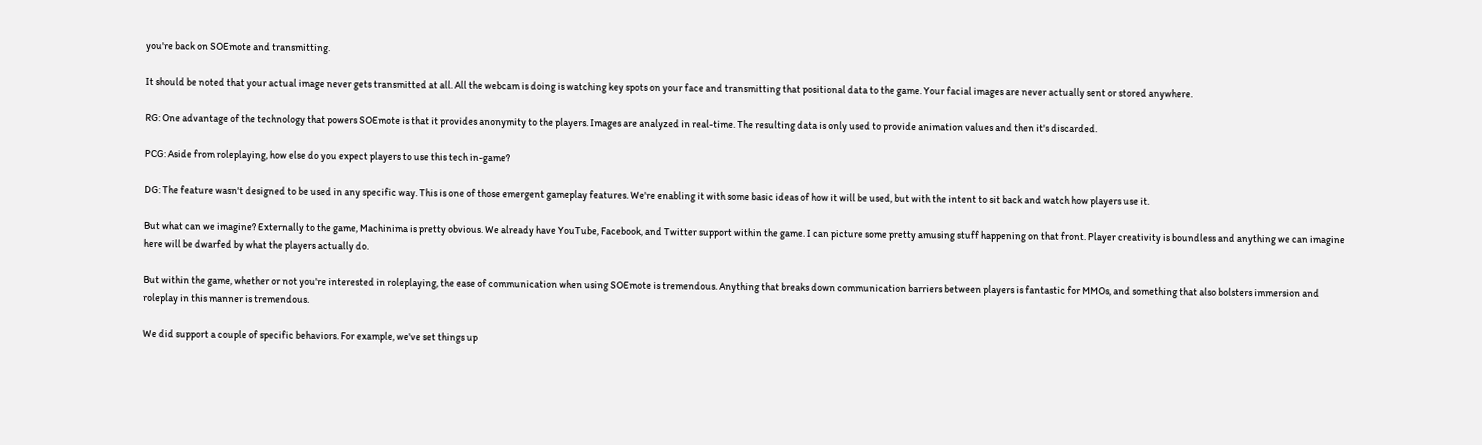you're back on SOEmote and transmitting.

It should be noted that your actual image never gets transmitted at all. All the webcam is doing is watching key spots on your face and transmitting that positional data to the game. Your facial images are never actually sent or stored anywhere.

RG: One advantage of the technology that powers SOEmote is that it provides anonymity to the players. Images are analyzed in real-time. The resulting data is only used to provide animation values and then it's discarded.

PCG: Aside from roleplaying, how else do you expect players to use this tech in-game?

DG: The feature wasn't designed to be used in any specific way. This is one of those emergent gameplay features. We're enabling it with some basic ideas of how it will be used, but with the intent to sit back and watch how players use it.

But what can we imagine? Externally to the game, Machinima is pretty obvious. We already have YouTube, Facebook, and Twitter support within the game. I can picture some pretty amusing stuff happening on that front. Player creativity is boundless and anything we can imagine here will be dwarfed by what the players actually do.

But within the game, whether or not you're interested in roleplaying, the ease of communication when using SOEmote is tremendous. Anything that breaks down communication barriers between players is fantastic for MMOs, and something that also bolsters immersion and roleplay in this manner is tremendous.

We did support a couple of specific behaviors. For example, we've set things up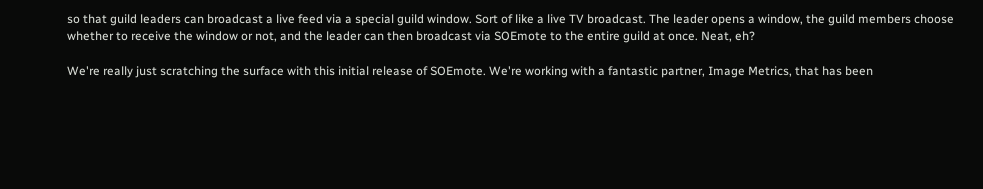so that guild leaders can broadcast a live feed via a special guild window. Sort of like a live TV broadcast. The leader opens a window, the guild members choose whether to receive the window or not, and the leader can then broadcast via SOEmote to the entire guild at once. Neat, eh?

We're really just scratching the surface with this initial release of SOEmote. We're working with a fantastic partner, Image Metrics, that has been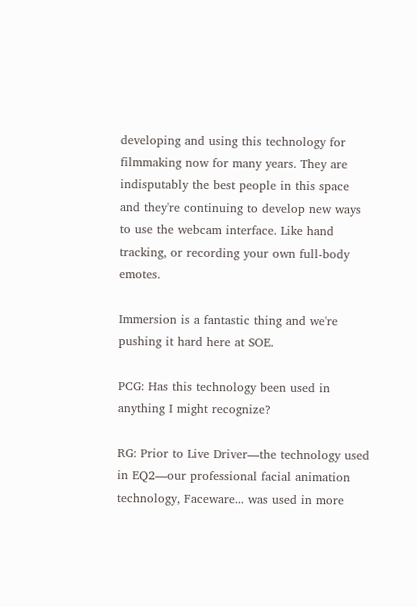developing and using this technology for filmmaking now for many years. They are indisputably the best people in this space and they're continuing to develop new ways to use the webcam interface. Like hand tracking, or recording your own full-body emotes.

Immersion is a fantastic thing and we're pushing it hard here at SOE.

PCG: Has this technology been used in anything I might recognize?

RG: Prior to Live Driver—the technology used in EQ2—our professional facial animation technology, Faceware... was used in more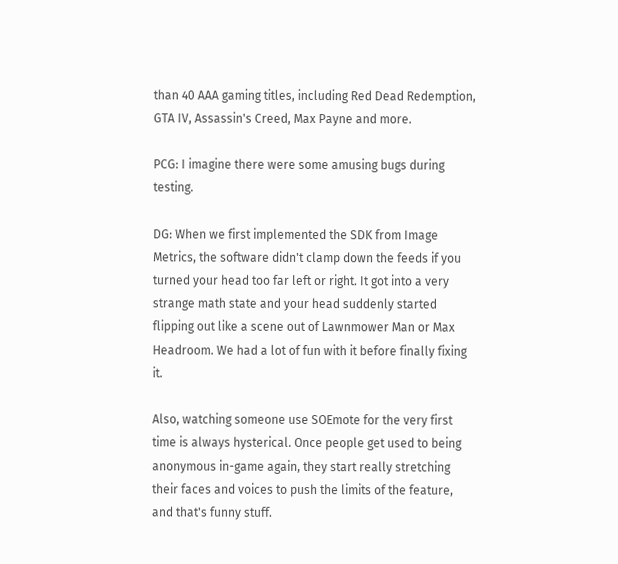than 40 AAA gaming titles, including Red Dead Redemption, GTA IV, Assassin's Creed, Max Payne and more.

PCG: I imagine there were some amusing bugs during testing.

DG: When we first implemented the SDK from Image Metrics, the software didn't clamp down the feeds if you turned your head too far left or right. It got into a very strange math state and your head suddenly started flipping out like a scene out of Lawnmower Man or Max Headroom. We had a lot of fun with it before finally fixing it.

Also, watching someone use SOEmote for the very first time is always hysterical. Once people get used to being anonymous in-game again, they start really stretching their faces and voices to push the limits of the feature, and that's funny stuff.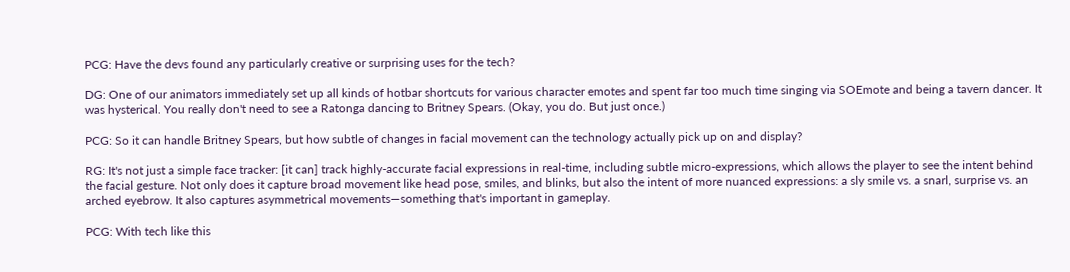PCG: Have the devs found any particularly creative or surprising uses for the tech?

DG: One of our animators immediately set up all kinds of hotbar shortcuts for various character emotes and spent far too much time singing via SOEmote and being a tavern dancer. It was hysterical. You really don't need to see a Ratonga dancing to Britney Spears. (Okay, you do. But just once.)

PCG: So it can handle Britney Spears, but how subtle of changes in facial movement can the technology actually pick up on and display?

RG: It's not just a simple face tracker: [it can] track highly-accurate facial expressions in real-time, including subtle micro-expressions, which allows the player to see the intent behind the facial gesture. Not only does it capture broad movement like head pose, smiles, and blinks, but also the intent of more nuanced expressions: a sly smile vs. a snarl, surprise vs. an arched eyebrow. It also captures asymmetrical movements—something that's important in gameplay.

PCG: With tech like this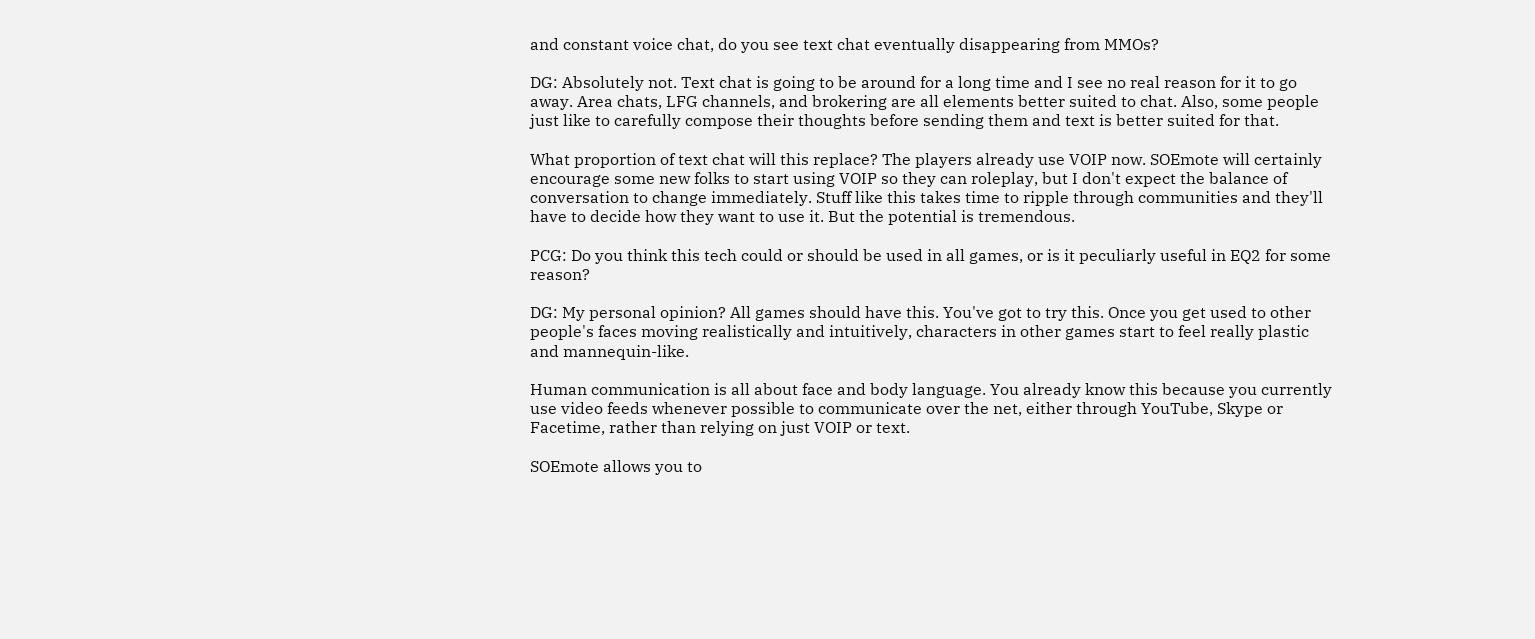and constant voice chat, do you see text chat eventually disappearing from MMOs?

DG: Absolutely not. Text chat is going to be around for a long time and I see no real reason for it to go away. Area chats, LFG channels, and brokering are all elements better suited to chat. Also, some people just like to carefully compose their thoughts before sending them and text is better suited for that.

What proportion of text chat will this replace? The players already use VOIP now. SOEmote will certainly encourage some new folks to start using VOIP so they can roleplay, but I don't expect the balance of conversation to change immediately. Stuff like this takes time to ripple through communities and they'll have to decide how they want to use it. But the potential is tremendous.

PCG: Do you think this tech could or should be used in all games, or is it peculiarly useful in EQ2 for some reason?

DG: My personal opinion? All games should have this. You've got to try this. Once you get used to other people's faces moving realistically and intuitively, characters in other games start to feel really plastic and mannequin-like.

Human communication is all about face and body language. You already know this because you currently use video feeds whenever possible to communicate over the net, either through YouTube, Skype or Facetime, rather than relying on just VOIP or text.

SOEmote allows you to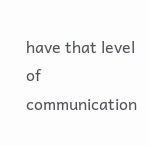have that level of communication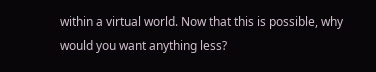within a virtual world. Now that this is possible, why would you want anything less?